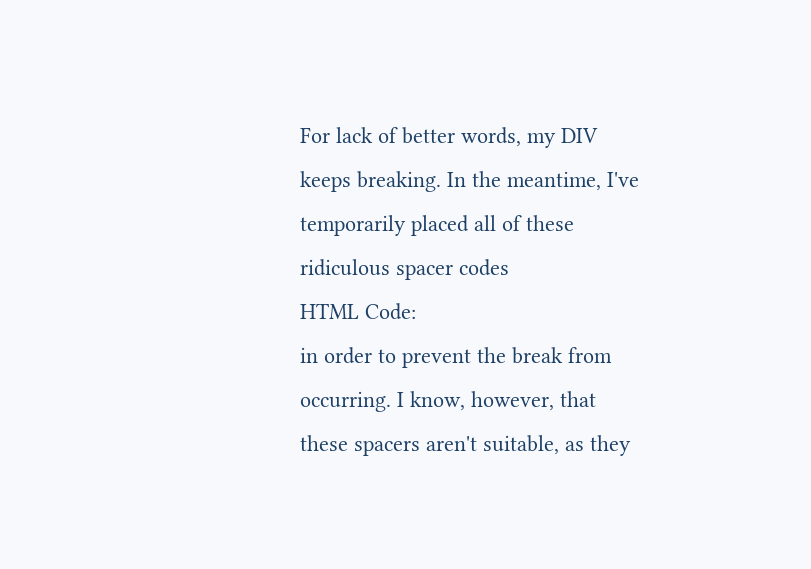For lack of better words, my DIV keeps breaking. In the meantime, I've temporarily placed all of these ridiculous spacer codes
HTML Code:
in order to prevent the break from occurring. I know, however, that these spacers aren't suitable, as they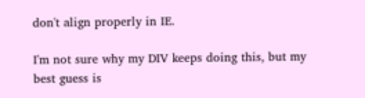don't align properly in IE.

I'm not sure why my DIV keeps doing this, but my best guess is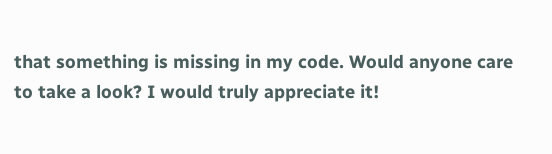that something is missing in my code. Would anyone care to take a look? I would truly appreciate it!